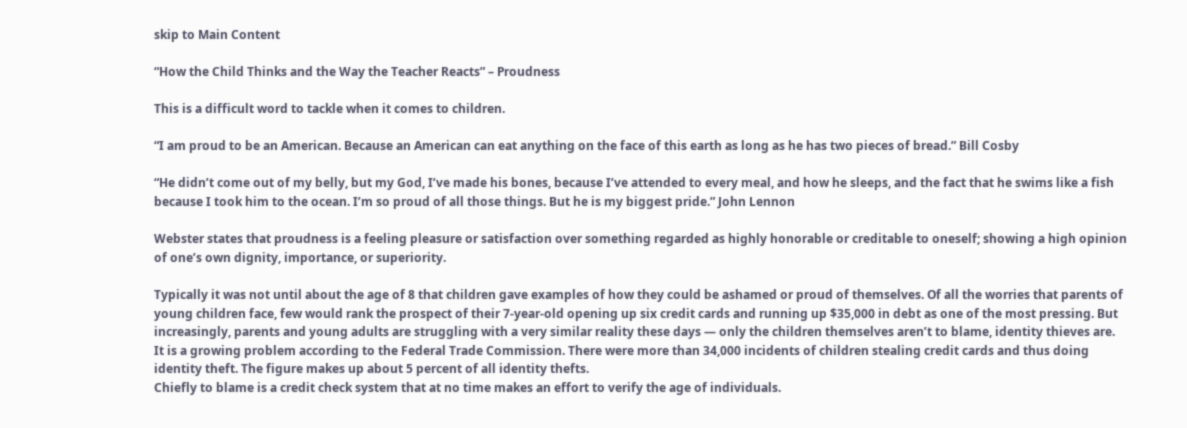skip to Main Content

“How the Child Thinks and the Way the Teacher Reacts” – Proudness

This is a difficult word to tackle when it comes to children.

“I am proud to be an American. Because an American can eat anything on the face of this earth as long as he has two pieces of bread.” Bill Cosby

“He didn’t come out of my belly, but my God, I’ve made his bones, because I’ve attended to every meal, and how he sleeps, and the fact that he swims like a fish because I took him to the ocean. I’m so proud of all those things. But he is my biggest pride.” John Lennon

Webster states that proudness is a feeling pleasure or satisfaction over something regarded as highly honorable or creditable to oneself; showing a high opinion of one’s own dignity, importance, or superiority.

Typically it was not until about the age of 8 that children gave examples of how they could be ashamed or proud of themselves. Of all the worries that parents of young children face, few would rank the prospect of their 7-year-old opening up six credit cards and running up $35,000 in debt as one of the most pressing. But increasingly, parents and young adults are struggling with a very similar reality these days — only the children themselves aren’t to blame, identity thieves are.
It is a growing problem according to the Federal Trade Commission. There were more than 34,000 incidents of children stealing credit cards and thus doing identity theft. The figure makes up about 5 percent of all identity thefts.
Chiefly to blame is a credit check system that at no time makes an effort to verify the age of individuals.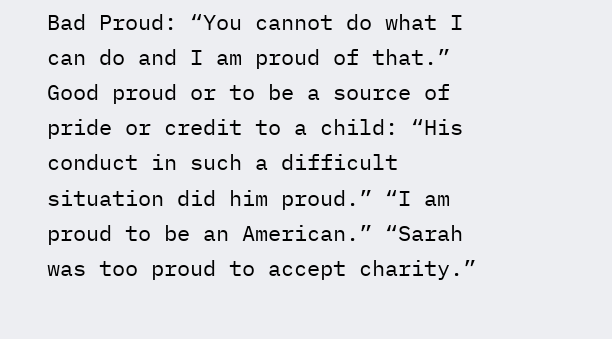Bad Proud: “You cannot do what I can do and I am proud of that.”
Good proud or to be a source of pride or credit to a child: “His conduct in such a difficult situation did him proud.” “I am proud to be an American.” “Sarah was too proud to accept charity.”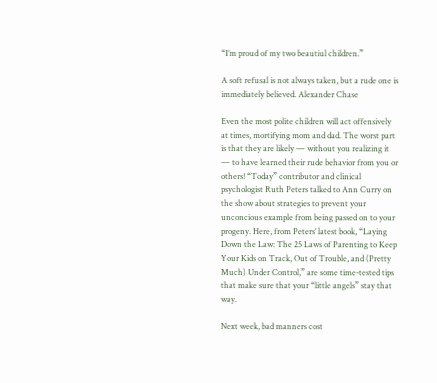“I’m proud of my two beautiul children.”

A soft refusal is not always taken, but a rude one is immediately believed. Alexander Chase

Even the most polite children will act offensively at times, mortifying mom and dad. The worst part is that they are likely — without you realizing it — to have learned their rude behavior from you or others! “Today” contributor and clinical psychologist Ruth Peters talked to Ann Curry on the show about strategies to prevent your unconcious example from being passed on to your progeny. Here, from Peters’ latest book, “Laying Down the Law: The 25 Laws of Parenting to Keep Your Kids on Track, Out of Trouble, and (Pretty Much) Under Control,” are some time-tested tips that make sure that your “little angels” stay that way.

Next week, bad manners cost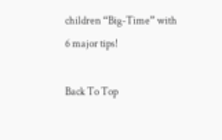children “Big-Time” with 6 major tips!

Back To Top